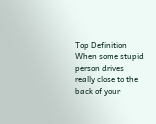Top Definition
When some stupid person drives really close to the back of your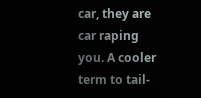car, they are car raping you. A cooler term to tail-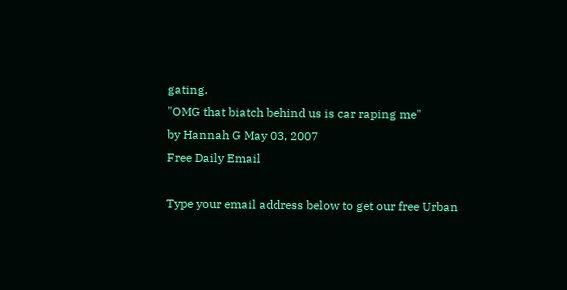gating.
"OMG that biatch behind us is car raping me"
by Hannah G May 03, 2007
Free Daily Email

Type your email address below to get our free Urban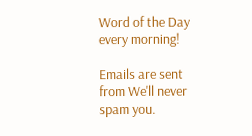Word of the Day every morning!

Emails are sent from We'll never spam you.